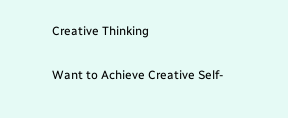Creative Thinking

Want to Achieve Creative Self-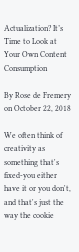Actualization? It’s Time to Look at Your Own Content Consumption

By Rose de Fremery on October 22, 2018

We often think of creativity as something that's fixed-you either have it or you don't, and that's just the way the cookie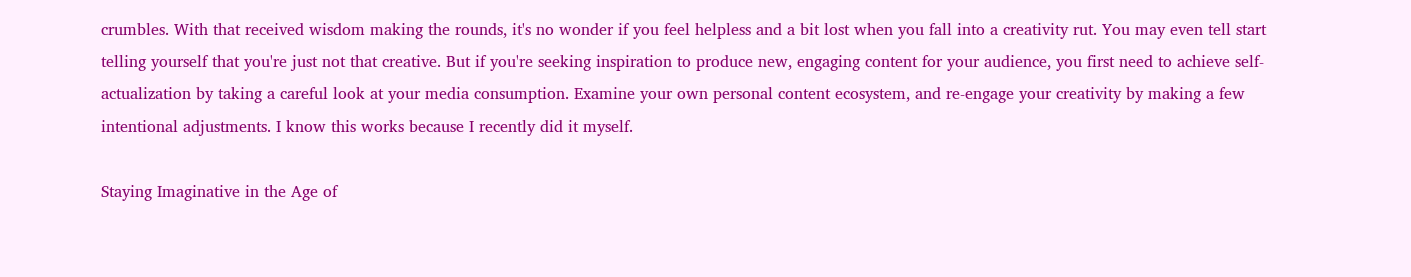crumbles. With that received wisdom making the rounds, it's no wonder if you feel helpless and a bit lost when you fall into a creativity rut. You may even tell start telling yourself that you're just not that creative. But if you're seeking inspiration to produce new, engaging content for your audience, you first need to achieve self-actualization by taking a careful look at your media consumption. Examine your own personal content ecosystem, and re-engage your creativity by making a few intentional adjustments. I know this works because I recently did it myself.

Staying Imaginative in the Age of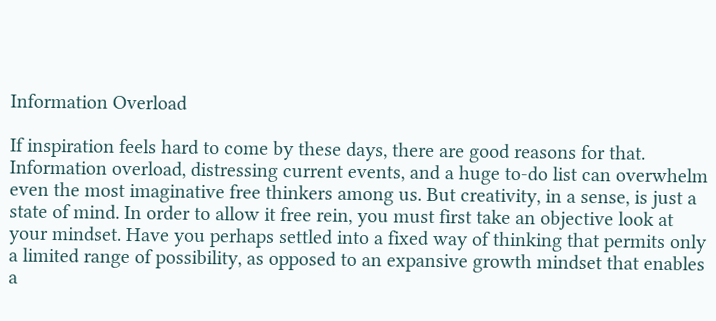Information Overload

If inspiration feels hard to come by these days, there are good reasons for that. Information overload, distressing current events, and a huge to-do list can overwhelm even the most imaginative free thinkers among us. But creativity, in a sense, is just a state of mind. In order to allow it free rein, you must first take an objective look at your mindset. Have you perhaps settled into a fixed way of thinking that permits only a limited range of possibility, as opposed to an expansive growth mindset that enables a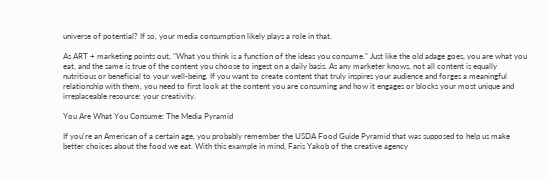universe of potential? If so, your media consumption likely plays a role in that.

As ART + marketing points out, "What you think is a function of the ideas you consume." Just like the old adage goes, you are what you eat, and the same is true of the content you choose to ingest on a daily basis. As any marketer knows, not all content is equally nutritious or beneficial to your well-being. If you want to create content that truly inspires your audience and forges a meaningful relationship with them, you need to first look at the content you are consuming and how it engages or blocks your most unique and irreplaceable resource: your creativity.

You Are What You Consume: The Media Pyramid

If you're an American of a certain age, you probably remember the USDA Food Guide Pyramid that was supposed to help us make better choices about the food we eat. With this example in mind, Faris Yakob of the creative agency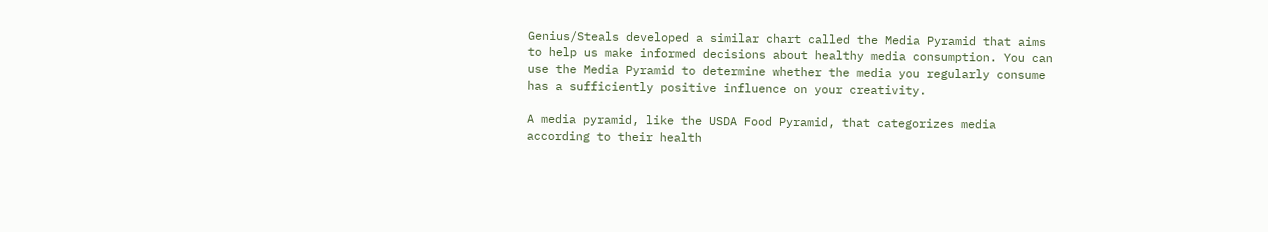Genius/Steals developed a similar chart called the Media Pyramid that aims to help us make informed decisions about healthy media consumption. You can use the Media Pyramid to determine whether the media you regularly consume has a sufficiently positive influence on your creativity.

A media pyramid, like the USDA Food Pyramid, that categorizes media according to their health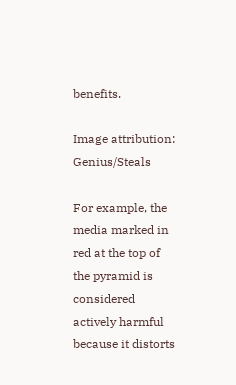benefits.

Image attribution: Genius/Steals

For example, the media marked in red at the top of the pyramid is considered actively harmful because it distorts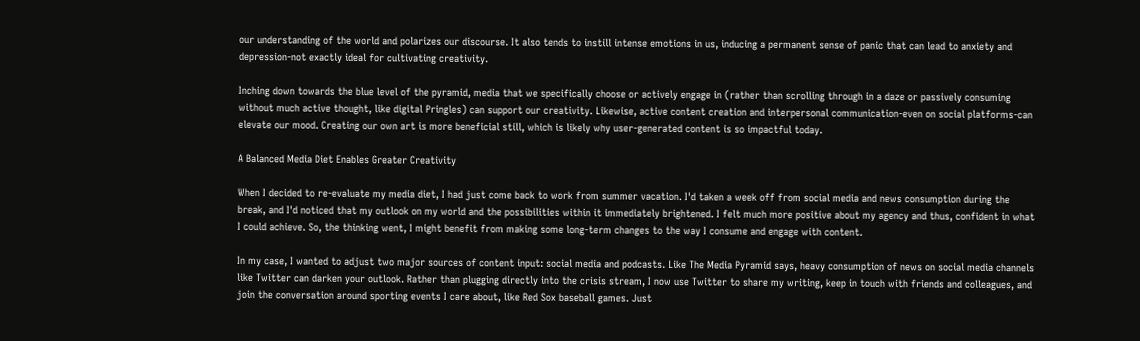our understanding of the world and polarizes our discourse. It also tends to instill intense emotions in us, inducing a permanent sense of panic that can lead to anxiety and depression-not exactly ideal for cultivating creativity.

Inching down towards the blue level of the pyramid, media that we specifically choose or actively engage in (rather than scrolling through in a daze or passively consuming without much active thought, like digital Pringles) can support our creativity. Likewise, active content creation and interpersonal communication-even on social platforms-can elevate our mood. Creating our own art is more beneficial still, which is likely why user-generated content is so impactful today.

A Balanced Media Diet Enables Greater Creativity

When I decided to re-evaluate my media diet, I had just come back to work from summer vacation. I'd taken a week off from social media and news consumption during the break, and I'd noticed that my outlook on my world and the possibilities within it immediately brightened. I felt much more positive about my agency and thus, confident in what I could achieve. So, the thinking went, I might benefit from making some long-term changes to the way I consume and engage with content.

In my case, I wanted to adjust two major sources of content input: social media and podcasts. Like The Media Pyramid says, heavy consumption of news on social media channels like Twitter can darken your outlook. Rather than plugging directly into the crisis stream, I now use Twitter to share my writing, keep in touch with friends and colleagues, and join the conversation around sporting events I care about, like Red Sox baseball games. Just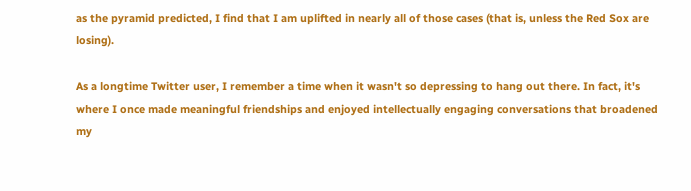as the pyramid predicted, I find that I am uplifted in nearly all of those cases (that is, unless the Red Sox are losing).

As a longtime Twitter user, I remember a time when it wasn't so depressing to hang out there. In fact, it's where I once made meaningful friendships and enjoyed intellectually engaging conversations that broadened my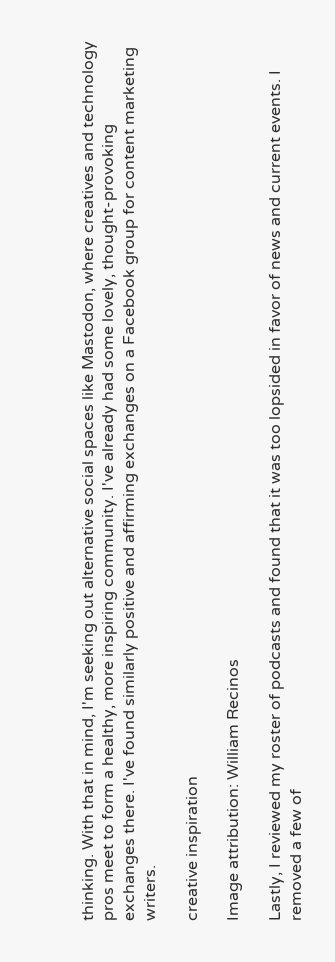thinking. With that in mind, I'm seeking out alternative social spaces like Mastodon, where creatives and technology pros meet to form a healthy, more inspiring community. I've already had some lovely, thought-provoking exchanges there. I've found similarly positive and affirming exchanges on a Facebook group for content marketing writers.

creative inspiration

Image attribution: William Recinos

Lastly, I reviewed my roster of podcasts and found that it was too lopsided in favor of news and current events. I removed a few of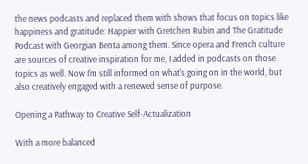the news podcasts and replaced them with shows that focus on topics like happiness and gratitude: Happier with Gretchen Rubin and The Gratitude Podcast with Georgian Benta among them. Since opera and French culture are sources of creative inspiration for me, I added in podcasts on those topics as well. Now I'm still informed on what's going on in the world, but also creatively engaged with a renewed sense of purpose.

Opening a Pathway to Creative Self-Actualization

With a more balanced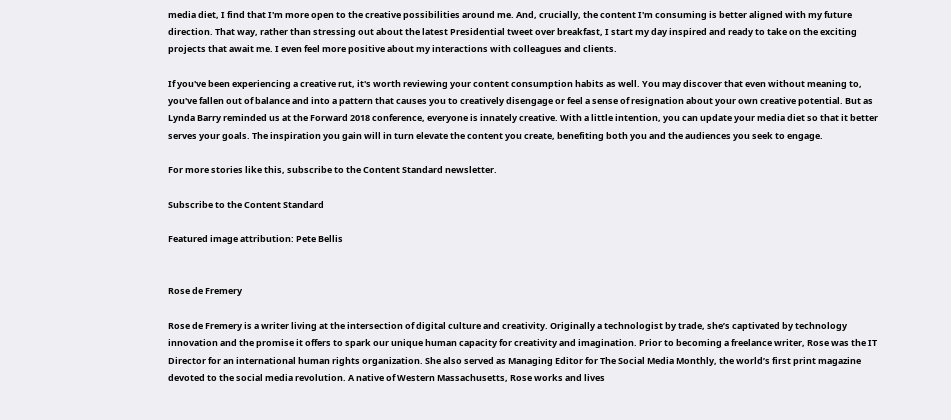media diet, I find that I'm more open to the creative possibilities around me. And, crucially, the content I'm consuming is better aligned with my future direction. That way, rather than stressing out about the latest Presidential tweet over breakfast, I start my day inspired and ready to take on the exciting projects that await me. I even feel more positive about my interactions with colleagues and clients.

If you've been experiencing a creative rut, it's worth reviewing your content consumption habits as well. You may discover that even without meaning to, you've fallen out of balance and into a pattern that causes you to creatively disengage or feel a sense of resignation about your own creative potential. But as Lynda Barry reminded us at the Forward 2018 conference, everyone is innately creative. With a little intention, you can update your media diet so that it better serves your goals. The inspiration you gain will in turn elevate the content you create, benefiting both you and the audiences you seek to engage.

For more stories like this, subscribe to the Content Standard newsletter.

Subscribe to the Content Standard

Featured image attribution: Pete Bellis


Rose de Fremery

Rose de Fremery is a writer living at the intersection of digital culture and creativity. Originally a technologist by trade, she’s captivated by technology innovation and the promise it offers to spark our unique human capacity for creativity and imagination. Prior to becoming a freelance writer, Rose was the IT Director for an international human rights organization. She also served as Managing Editor for The Social Media Monthly, the world’s first print magazine devoted to the social media revolution. A native of Western Massachusetts, Rose works and lives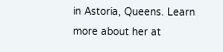in Astoria, Queens. Learn more about her at